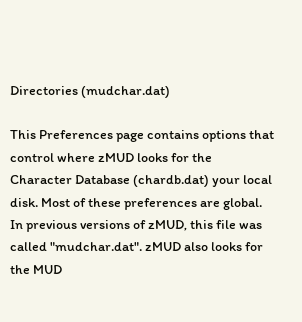Directories (mudchar.dat)

This Preferences page contains options that control where zMUD looks for the Character Database (chardb.dat) your local disk. Most of these preferences are global. In previous versions of zMUD, this file was called "mudchar.dat". zMUD also looks for the MUD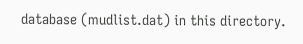database (mudlist.dat) in this directory.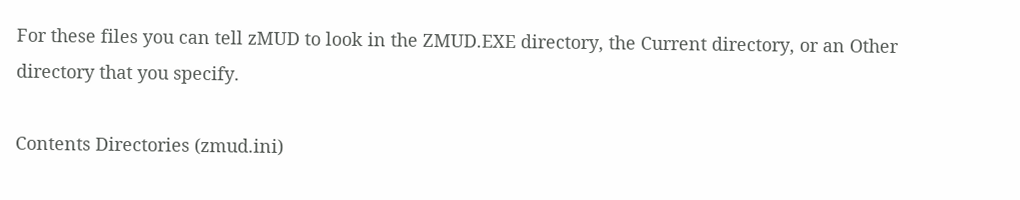For these files you can tell zMUD to look in the ZMUD.EXE directory, the Current directory, or an Other directory that you specify.

Contents Directories (zmud.ini)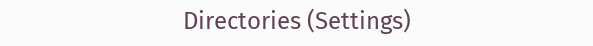Directories (Settings)